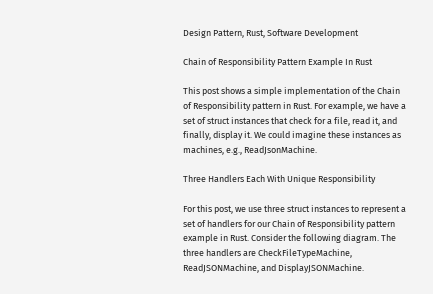Design Pattern, Rust, Software Development

Chain of Responsibility Pattern Example In Rust

This post shows a simple implementation of the Chain of Responsibility pattern in Rust. For example, we have a set of struct instances that check for a file, read it, and finally, display it. We could imagine these instances as machines, e.g., ReadJsonMachine.

Three Handlers Each With Unique Responsibility

For this post, we use three struct instances to represent a set of handlers for our Chain of Responsibility pattern example in Rust. Consider the following diagram. The three handlers are CheckFileTypeMachine, ReadJSONMachine, and DisplayJSONMachine.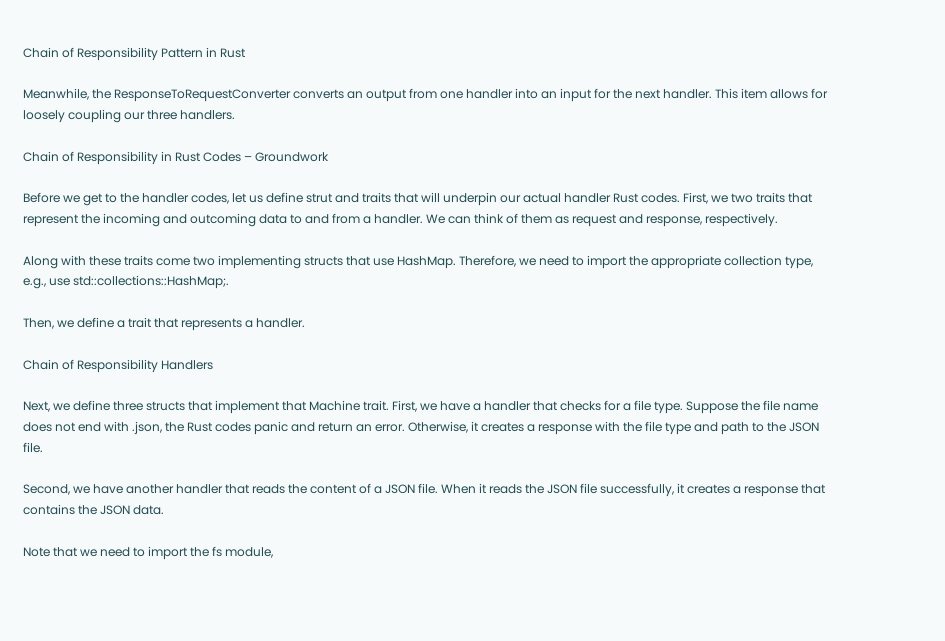Chain of Responsibility Pattern in Rust

Meanwhile, the ResponseToRequestConverter converts an output from one handler into an input for the next handler. This item allows for loosely coupling our three handlers.

Chain of Responsibility in Rust Codes – Groundwork

Before we get to the handler codes, let us define strut and traits that will underpin our actual handler Rust codes. First, we two traits that represent the incoming and outcoming data to and from a handler. We can think of them as request and response, respectively.

Along with these traits come two implementing structs that use HashMap. Therefore, we need to import the appropriate collection type, e.g., use std::collections::HashMap;.

Then, we define a trait that represents a handler.

Chain of Responsibility Handlers

Next, we define three structs that implement that Machine trait. First, we have a handler that checks for a file type. Suppose the file name does not end with .json, the Rust codes panic and return an error. Otherwise, it creates a response with the file type and path to the JSON file.

Second, we have another handler that reads the content of a JSON file. When it reads the JSON file successfully, it creates a response that contains the JSON data.

Note that we need to import the fs module,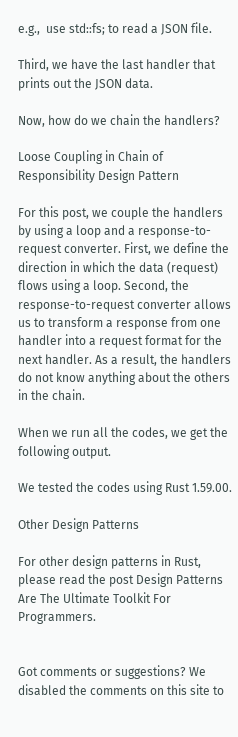e.g.,  use std::fs; to read a JSON file.

Third, we have the last handler that prints out the JSON data.

Now, how do we chain the handlers?

Loose Coupling in Chain of Responsibility Design Pattern

For this post, we couple the handlers by using a loop and a response-to-request converter. First, we define the direction in which the data (request) flows using a loop. Second, the response-to-request converter allows us to transform a response from one handler into a request format for the next handler. As a result, the handlers do not know anything about the others in the chain.

When we run all the codes, we get the following output.

We tested the codes using Rust 1.59.00.

Other Design Patterns

For other design patterns in Rust, please read the post Design Patterns Are The Ultimate Toolkit For Programmers.


Got comments or suggestions? We disabled the comments on this site to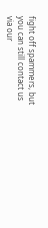fight off spammers, but you can still contact us via our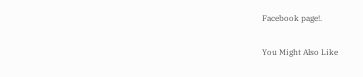Facebook page!.

You Might Also Like